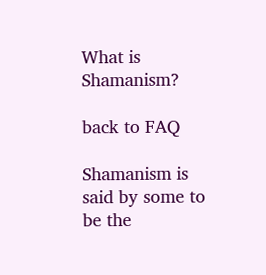What is Shamanism?

back to FAQ

Shamanism is said by some to be the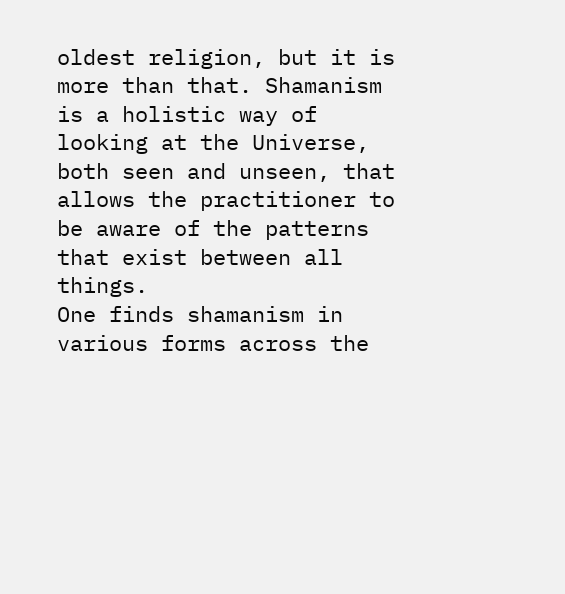oldest religion, but it is more than that. Shamanism is a holistic way of looking at the Universe, both seen and unseen, that allows the practitioner to be aware of the patterns that exist between all things.
One finds shamanism in various forms across the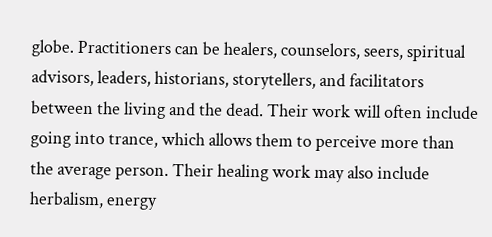globe. Practitioners can be healers, counselors, seers, spiritual advisors, leaders, historians, storytellers, and facilitators between the living and the dead. Their work will often include going into trance, which allows them to perceive more than the average person. Their healing work may also include herbalism, energy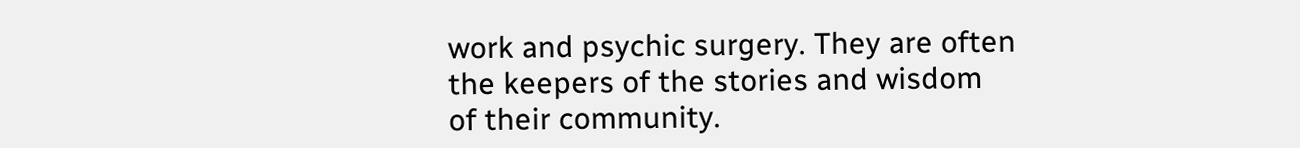work and psychic surgery. They are often the keepers of the stories and wisdom of their community.